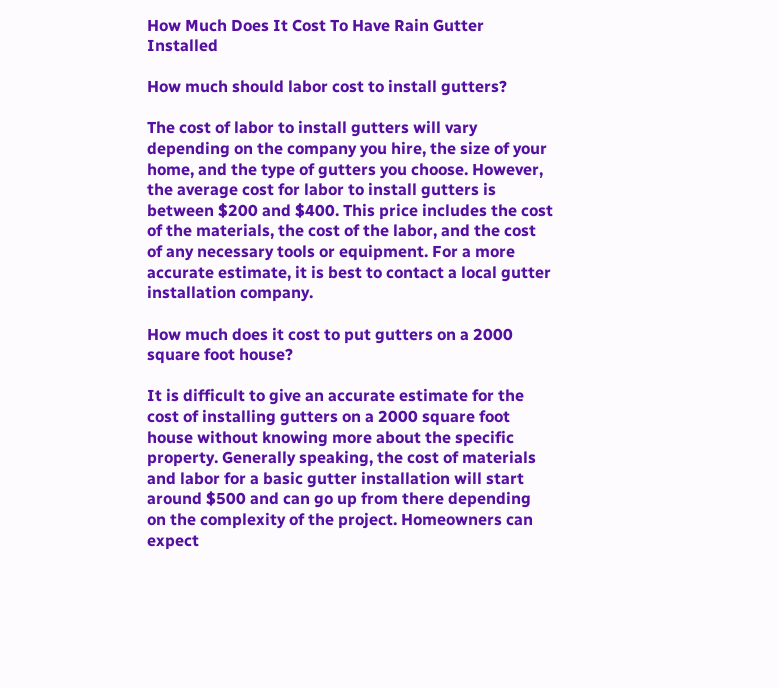How Much Does It Cost To Have Rain Gutter Installed

How much should labor cost to install gutters?

The cost of labor to install gutters will vary depending on the company you hire, the size of your home, and the type of gutters you choose. However, the average cost for labor to install gutters is between $200 and $400. This price includes the cost of the materials, the cost of the labor, and the cost of any necessary tools or equipment. For a more accurate estimate, it is best to contact a local gutter installation company.

How much does it cost to put gutters on a 2000 square foot house?

It is difficult to give an accurate estimate for the cost of installing gutters on a 2000 square foot house without knowing more about the specific property. Generally speaking, the cost of materials and labor for a basic gutter installation will start around $500 and can go up from there depending on the complexity of the project. Homeowners can expect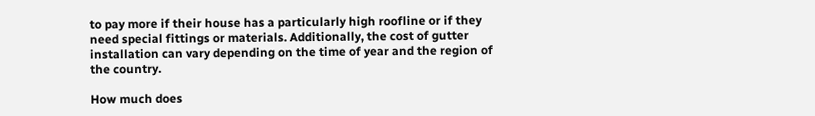to pay more if their house has a particularly high roofline or if they need special fittings or materials. Additionally, the cost of gutter installation can vary depending on the time of year and the region of the country.

How much does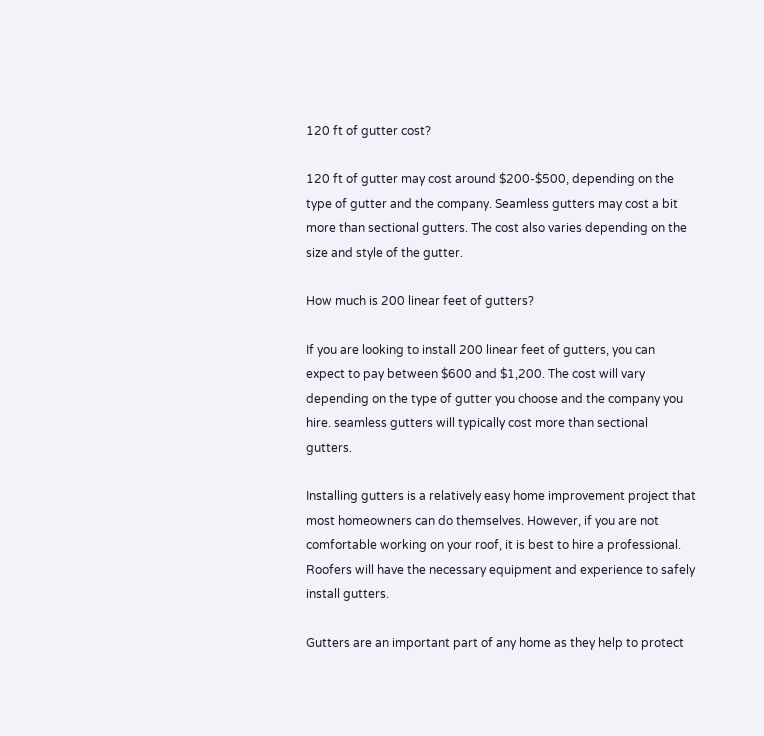120 ft of gutter cost?

120 ft of gutter may cost around $200-$500, depending on the type of gutter and the company. Seamless gutters may cost a bit more than sectional gutters. The cost also varies depending on the size and style of the gutter.

How much is 200 linear feet of gutters?

If you are looking to install 200 linear feet of gutters, you can expect to pay between $600 and $1,200. The cost will vary depending on the type of gutter you choose and the company you hire. seamless gutters will typically cost more than sectional gutters.

Installing gutters is a relatively easy home improvement project that most homeowners can do themselves. However, if you are not comfortable working on your roof, it is best to hire a professional. Roofers will have the necessary equipment and experience to safely install gutters.

Gutters are an important part of any home as they help to protect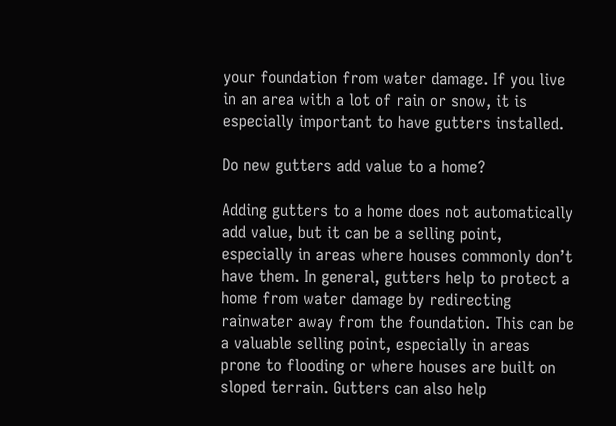your foundation from water damage. If you live in an area with a lot of rain or snow, it is especially important to have gutters installed.

Do new gutters add value to a home?

Adding gutters to a home does not automatically add value, but it can be a selling point, especially in areas where houses commonly don’t have them. In general, gutters help to protect a home from water damage by redirecting rainwater away from the foundation. This can be a valuable selling point, especially in areas prone to flooding or where houses are built on sloped terrain. Gutters can also help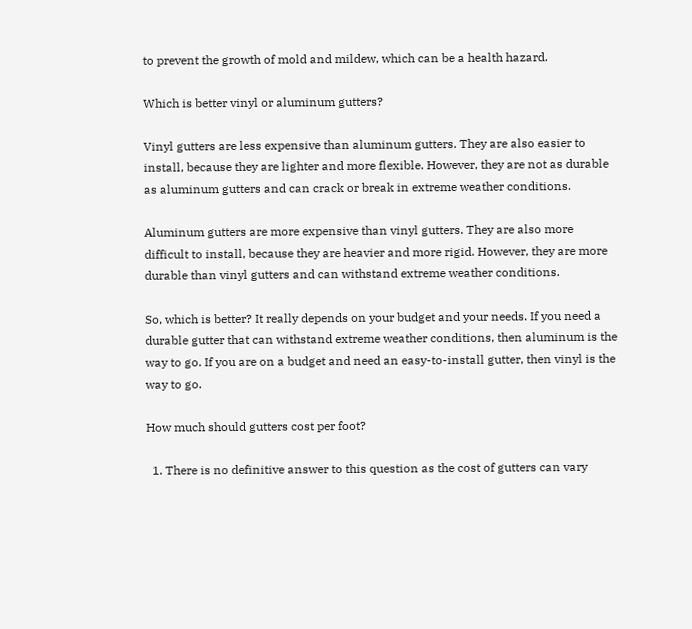to prevent the growth of mold and mildew, which can be a health hazard.

Which is better vinyl or aluminum gutters?

Vinyl gutters are less expensive than aluminum gutters. They are also easier to install, because they are lighter and more flexible. However, they are not as durable as aluminum gutters and can crack or break in extreme weather conditions.

Aluminum gutters are more expensive than vinyl gutters. They are also more difficult to install, because they are heavier and more rigid. However, they are more durable than vinyl gutters and can withstand extreme weather conditions.

So, which is better? It really depends on your budget and your needs. If you need a durable gutter that can withstand extreme weather conditions, then aluminum is the way to go. If you are on a budget and need an easy-to-install gutter, then vinyl is the way to go.

How much should gutters cost per foot?

  1. There is no definitive answer to this question as the cost of gutters can vary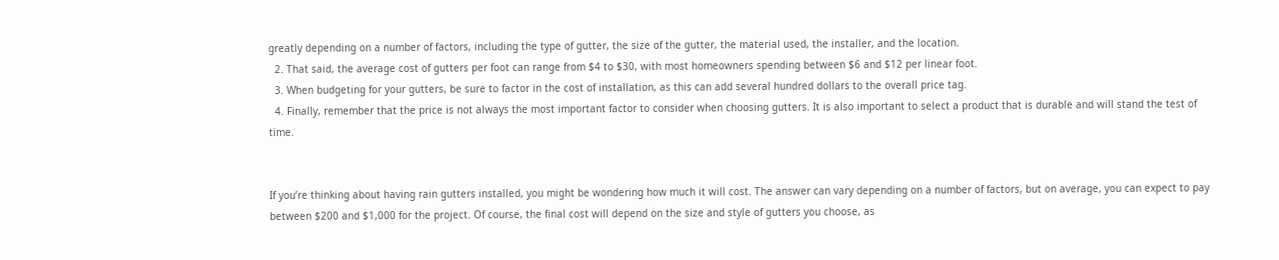greatly depending on a number of factors, including the type of gutter, the size of the gutter, the material used, the installer, and the location.
  2. That said, the average cost of gutters per foot can range from $4 to $30, with most homeowners spending between $6 and $12 per linear foot.
  3. When budgeting for your gutters, be sure to factor in the cost of installation, as this can add several hundred dollars to the overall price tag.
  4. Finally, remember that the price is not always the most important factor to consider when choosing gutters. It is also important to select a product that is durable and will stand the test of time.


If you’re thinking about having rain gutters installed, you might be wondering how much it will cost. The answer can vary depending on a number of factors, but on average, you can expect to pay between $200 and $1,000 for the project. Of course, the final cost will depend on the size and style of gutters you choose, as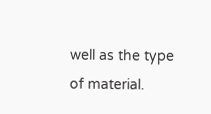well as the type of material.